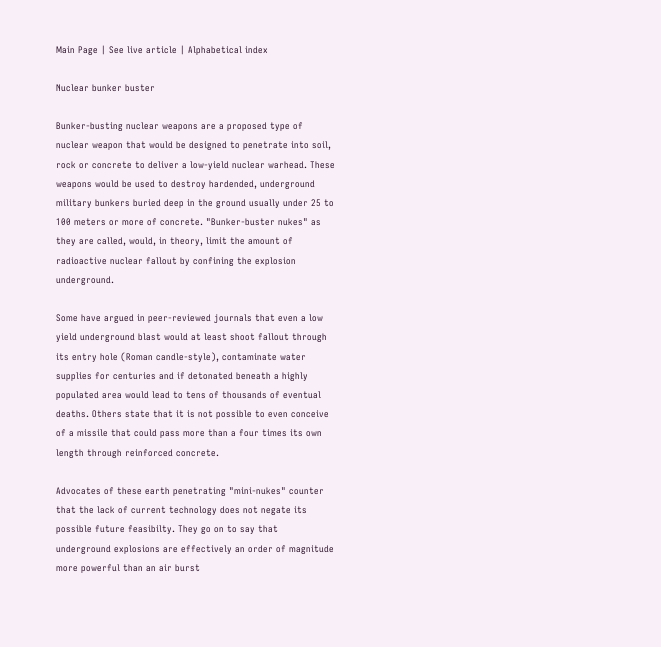Main Page | See live article | Alphabetical index

Nuclear bunker buster

Bunker-busting nuclear weapons are a proposed type of nuclear weapon that would be designed to penetrate into soil, rock or concrete to deliver a low-yield nuclear warhead. These weapons would be used to destroy hardended, underground military bunkers buried deep in the ground usually under 25 to 100 meters or more of concrete. "Bunker-buster nukes" as they are called, would, in theory, limit the amount of radioactive nuclear fallout by confining the explosion underground.

Some have argued in peer-reviewed journals that even a low yield underground blast would at least shoot fallout through its entry hole (Roman candle-style), contaminate water supplies for centuries and if detonated beneath a highly populated area would lead to tens of thousands of eventual deaths. Others state that it is not possible to even conceive of a missile that could pass more than a four times its own length through reinforced concrete.

Advocates of these earth penetrating "mini-nukes" counter that the lack of current technology does not negate its possible future feasibilty. They go on to say that underground explosions are effectively an order of magnitude more powerful than an air burst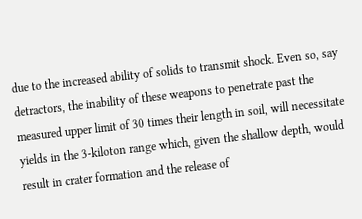due to the increased ability of solids to transmit shock. Even so, say detractors, the inability of these weapons to penetrate past the measured upper limit of 30 times their length in soil, will necessitate yields in the 3-kiloton range which, given the shallow depth, would result in crater formation and the release of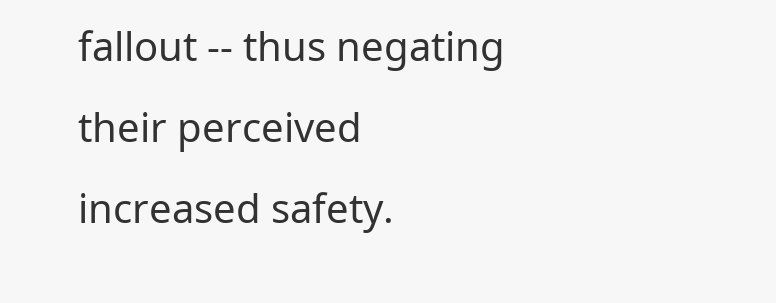fallout -- thus negating their perceived increased safety.